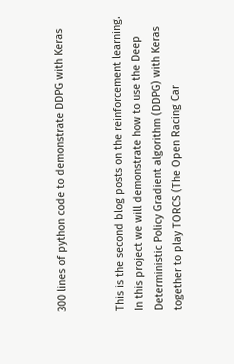300 lines of python code to demonstrate DDPG with Keras


This is the second blog posts on the reinforcement learning. In this project we will demonstrate how to use the Deep Deterministic Policy Gradient algorithm (DDPG) with Keras together to play TORCS (The Open Racing Car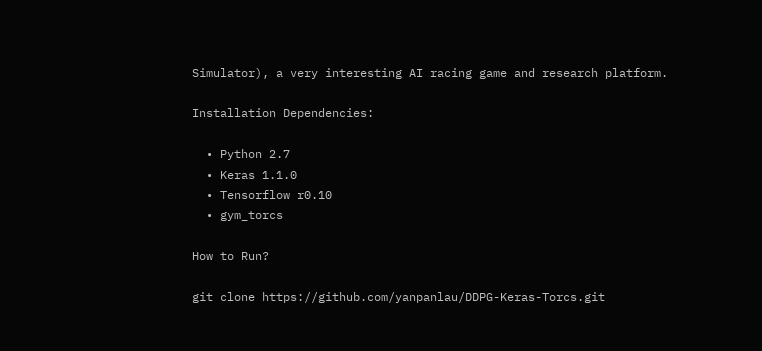Simulator), a very interesting AI racing game and research platform.

Installation Dependencies:

  • Python 2.7
  • Keras 1.1.0
  • Tensorflow r0.10
  • gym_torcs

How to Run?

git clone https://github.com/yanpanlau/DDPG-Keras-Torcs.git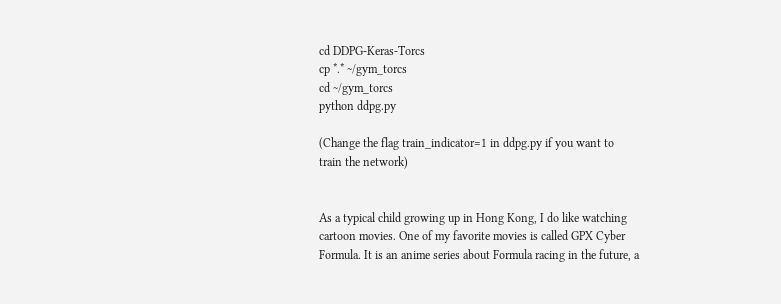cd DDPG-Keras-Torcs
cp *.* ~/gym_torcs
cd ~/gym_torcs
python ddpg.py

(Change the flag train_indicator=1 in ddpg.py if you want to train the network)


As a typical child growing up in Hong Kong, I do like watching cartoon movies. One of my favorite movies is called GPX Cyber Formula. It is an anime series about Formula racing in the future, a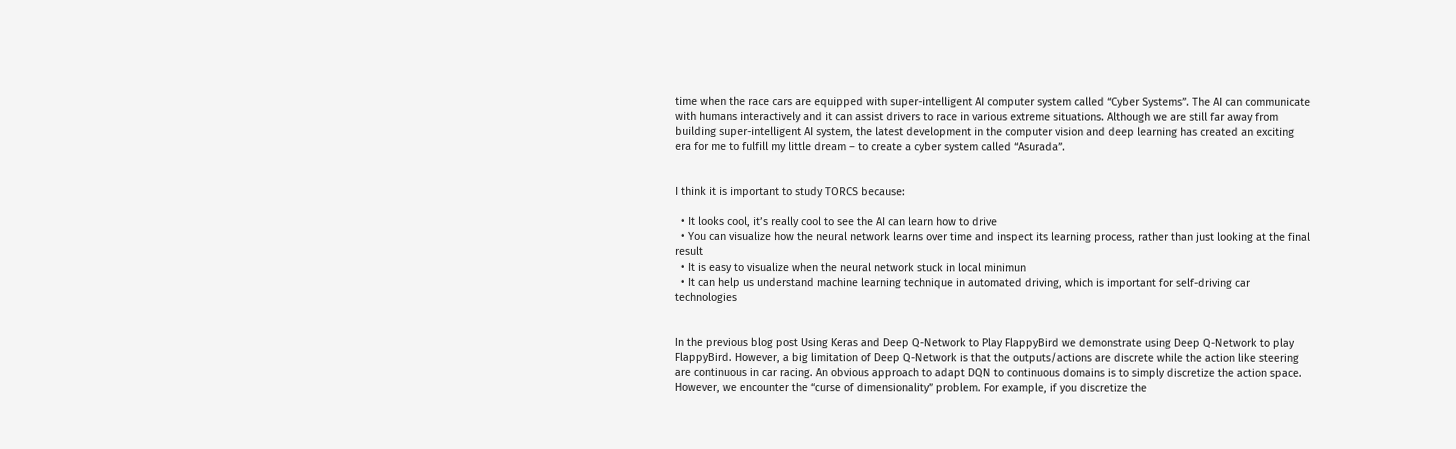time when the race cars are equipped with super-intelligent AI computer system called “Cyber Systems”. The AI can communicate with humans interactively and it can assist drivers to race in various extreme situations. Although we are still far away from building super-intelligent AI system, the latest development in the computer vision and deep learning has created an exciting era for me to fulfill my little dream – to create a cyber system called “Asurada”.


I think it is important to study TORCS because:

  • It looks cool, it’s really cool to see the AI can learn how to drive
  • You can visualize how the neural network learns over time and inspect its learning process, rather than just looking at the final result
  • It is easy to visualize when the neural network stuck in local minimun
  • It can help us understand machine learning technique in automated driving, which is important for self-driving car technologies


In the previous blog post Using Keras and Deep Q-Network to Play FlappyBird we demonstrate using Deep Q-Network to play FlappyBird. However, a big limitation of Deep Q-Network is that the outputs/actions are discrete while the action like steering are continuous in car racing. An obvious approach to adapt DQN to continuous domains is to simply discretize the action space. However, we encounter the “curse of dimensionality” problem. For example, if you discretize the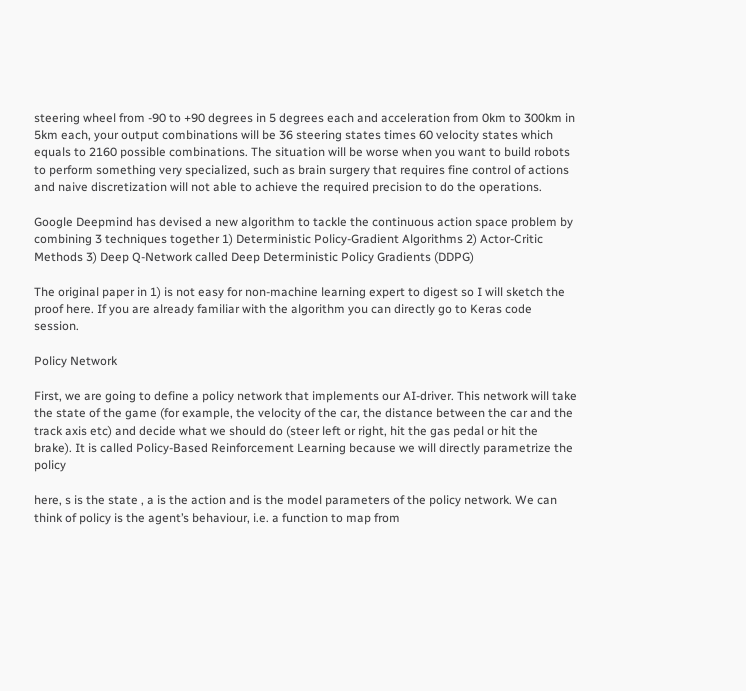steering wheel from -90 to +90 degrees in 5 degrees each and acceleration from 0km to 300km in 5km each, your output combinations will be 36 steering states times 60 velocity states which equals to 2160 possible combinations. The situation will be worse when you want to build robots to perform something very specialized, such as brain surgery that requires fine control of actions and naive discretization will not able to achieve the required precision to do the operations.

Google Deepmind has devised a new algorithm to tackle the continuous action space problem by combining 3 techniques together 1) Deterministic Policy-Gradient Algorithms 2) Actor-Critic Methods 3) Deep Q-Network called Deep Deterministic Policy Gradients (DDPG)

The original paper in 1) is not easy for non-machine learning expert to digest so I will sketch the proof here. If you are already familiar with the algorithm you can directly go to Keras code session.

Policy Network

First, we are going to define a policy network that implements our AI-driver. This network will take the state of the game (for example, the velocity of the car, the distance between the car and the track axis etc) and decide what we should do (steer left or right, hit the gas pedal or hit the brake). It is called Policy-Based Reinforcement Learning because we will directly parametrize the policy

here, s is the state , a is the action and is the model parameters of the policy network. We can think of policy is the agent’s behaviour, i.e. a function to map from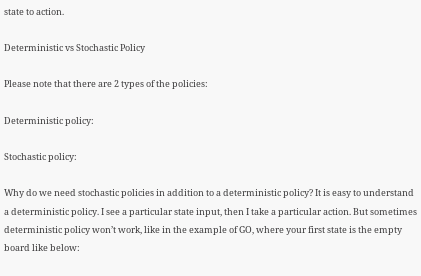state to action.

Deterministic vs Stochastic Policy

Please note that there are 2 types of the policies:

Deterministic policy:

Stochastic policy:

Why do we need stochastic policies in addition to a deterministic policy? It is easy to understand a deterministic policy. I see a particular state input, then I take a particular action. But sometimes deterministic policy won’t work, like in the example of GO, where your first state is the empty board like below: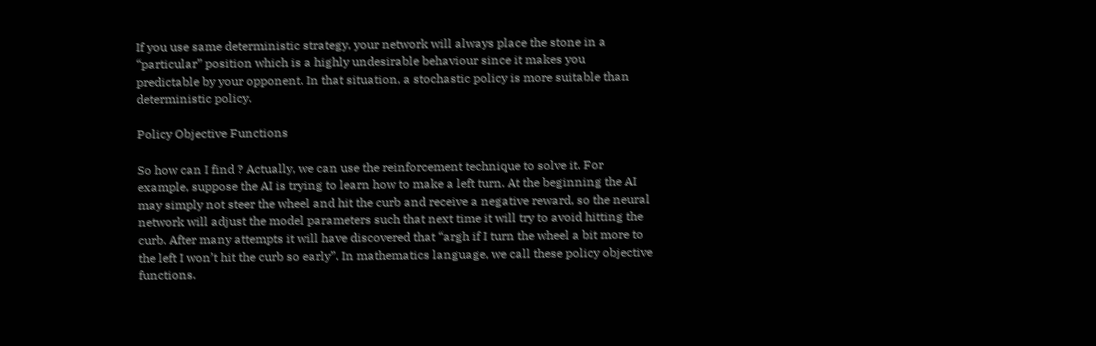If you use same deterministic strategy, your network will always place the stone in a “particular” position which is a highly undesirable behaviour since it makes you predictable by your opponent. In that situation, a stochastic policy is more suitable than deterministic policy.

Policy Objective Functions

So how can I find ? Actually, we can use the reinforcement technique to solve it. For example, suppose the AI is trying to learn how to make a left turn. At the beginning the AI may simply not steer the wheel and hit the curb and receive a negative reward, so the neural network will adjust the model parameters such that next time it will try to avoid hitting the curb. After many attempts it will have discovered that “argh if I turn the wheel a bit more to the left I won’t hit the curb so early”. In mathematics language, we call these policy objective functions.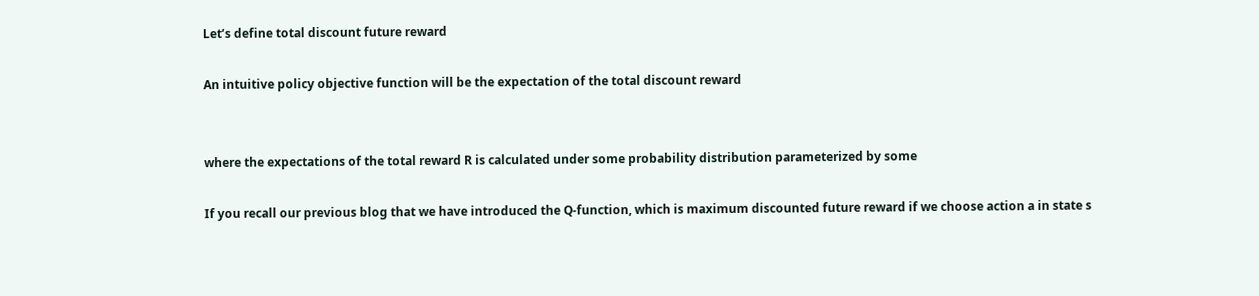Let’s define total discount future reward

An intuitive policy objective function will be the expectation of the total discount reward


where the expectations of the total reward R is calculated under some probability distribution parameterized by some

If you recall our previous blog that we have introduced the Q-function, which is maximum discounted future reward if we choose action a in state s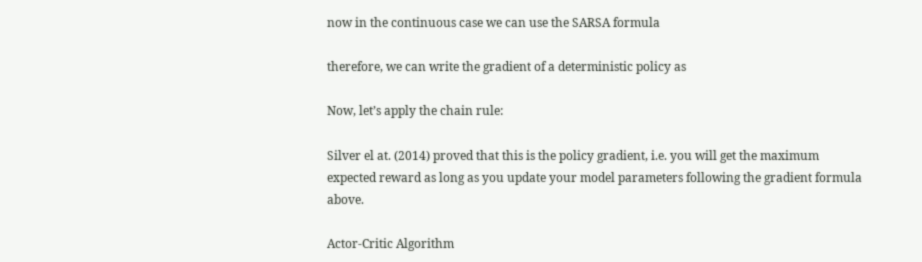now in the continuous case we can use the SARSA formula

therefore, we can write the gradient of a deterministic policy as

Now, let’s apply the chain rule:

Silver el at. (2014) proved that this is the policy gradient, i.e. you will get the maximum expected reward as long as you update your model parameters following the gradient formula above.

Actor-Critic Algorithm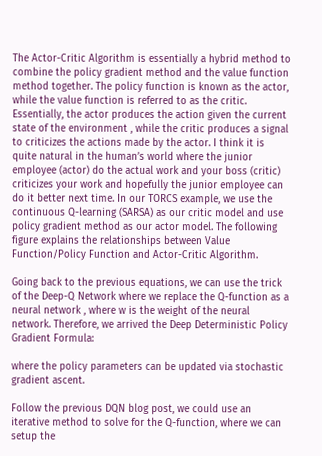The Actor-Critic Algorithm is essentially a hybrid method to combine the policy gradient method and the value function method together. The policy function is known as the actor, while the value function is referred to as the critic. Essentially, the actor produces the action given the current state of the environment , while the critic produces a signal to criticizes the actions made by the actor. I think it is quite natural in the human’s world where the junior employee (actor) do the actual work and your boss (critic) criticizes your work and hopefully the junior employee can do it better next time. In our TORCS example, we use the continuous Q-learning (SARSA) as our critic model and use policy gradient method as our actor model. The following figure explains the relationships between Value Function/Policy Function and Actor-Critic Algorithm.

Going back to the previous equations, we can use the trick of the Deep-Q Network where we replace the Q-function as a neural network , where w is the weight of the neural network. Therefore, we arrived the Deep Deterministic Policy Gradient Formula:

where the policy parameters can be updated via stochastic gradient ascent.

Follow the previous DQN blog post, we could use an iterative method to solve for the Q-function, where we can setup the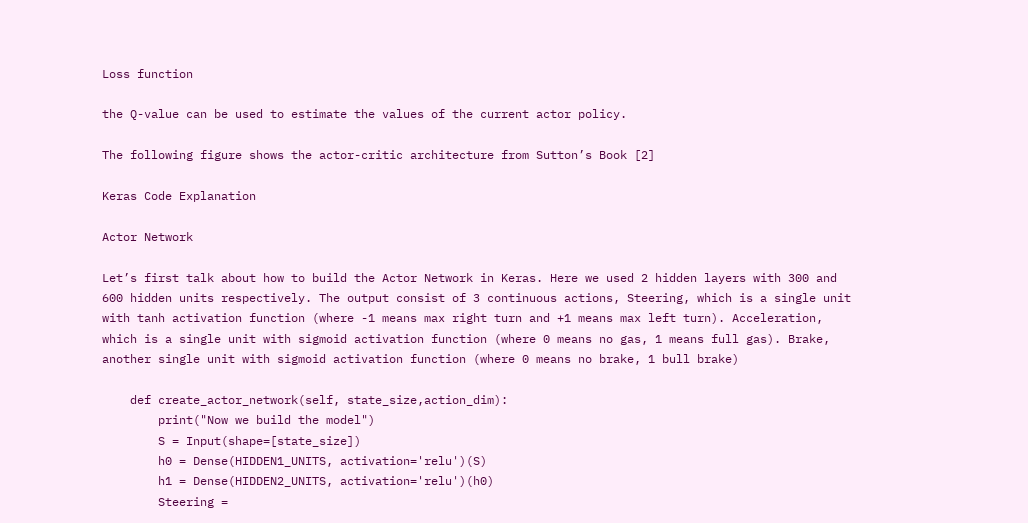Loss function

the Q-value can be used to estimate the values of the current actor policy.

The following figure shows the actor-critic architecture from Sutton’s Book [2]

Keras Code Explanation

Actor Network

Let’s first talk about how to build the Actor Network in Keras. Here we used 2 hidden layers with 300 and 600 hidden units respectively. The output consist of 3 continuous actions, Steering, which is a single unit with tanh activation function (where -1 means max right turn and +1 means max left turn). Acceleration, which is a single unit with sigmoid activation function (where 0 means no gas, 1 means full gas). Brake, another single unit with sigmoid activation function (where 0 means no brake, 1 bull brake)

    def create_actor_network(self, state_size,action_dim):
        print("Now we build the model")
        S = Input(shape=[state_size])
        h0 = Dense(HIDDEN1_UNITS, activation='relu')(S)
        h1 = Dense(HIDDEN2_UNITS, activation='relu')(h0)
        Steering =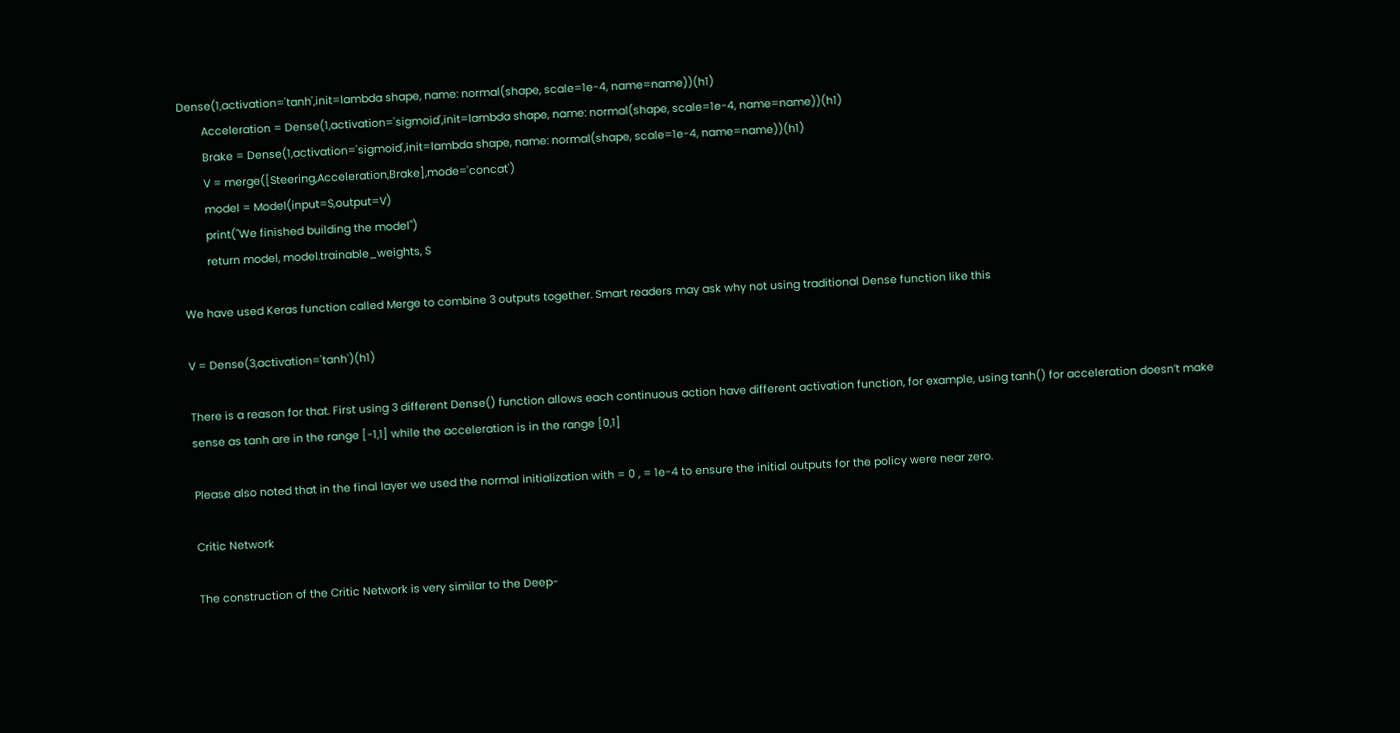Dense(1,activation='tanh',init=lambda shape, name: normal(shape, scale=1e-4, name=name))(h1)
        Acceleration = Dense(1,activation='sigmoid',init=lambda shape, name: normal(shape, scale=1e-4, name=name))(h1)
        Brake = Dense(1,activation='sigmoid',init=lambda shape, name: normal(shape, scale=1e-4, name=name))(h1)
        V = merge([Steering,Acceleration,Brake],mode='concat')
        model = Model(input=S,output=V)
        print("We finished building the model")
        return model, model.trainable_weights, S

We have used Keras function called Merge to combine 3 outputs together. Smart readers may ask why not using traditional Dense function like this

V = Dense(3,activation='tanh')(h1)

There is a reason for that. First using 3 different Dense() function allows each continuous action have different activation function, for example, using tanh() for acceleration doesn’t make sense as tanh are in the range [-1,1] while the acceleration is in the range [0,1]

Please also noted that in the final layer we used the normal initialization with = 0 , = 1e-4 to ensure the initial outputs for the policy were near zero.

Critic Network

The construction of the Critic Network is very similar to the Deep-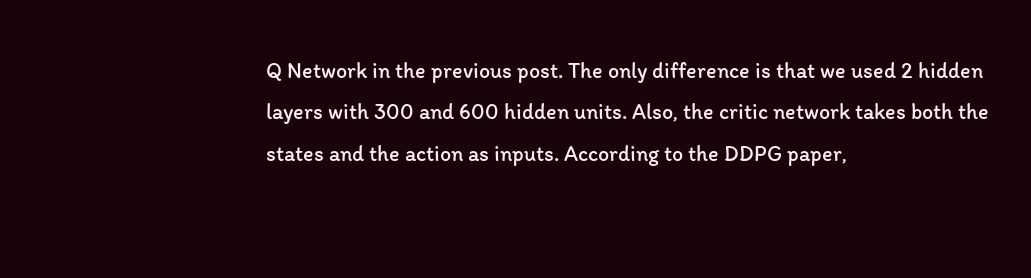Q Network in the previous post. The only difference is that we used 2 hidden layers with 300 and 600 hidden units. Also, the critic network takes both the states and the action as inputs. According to the DDPG paper,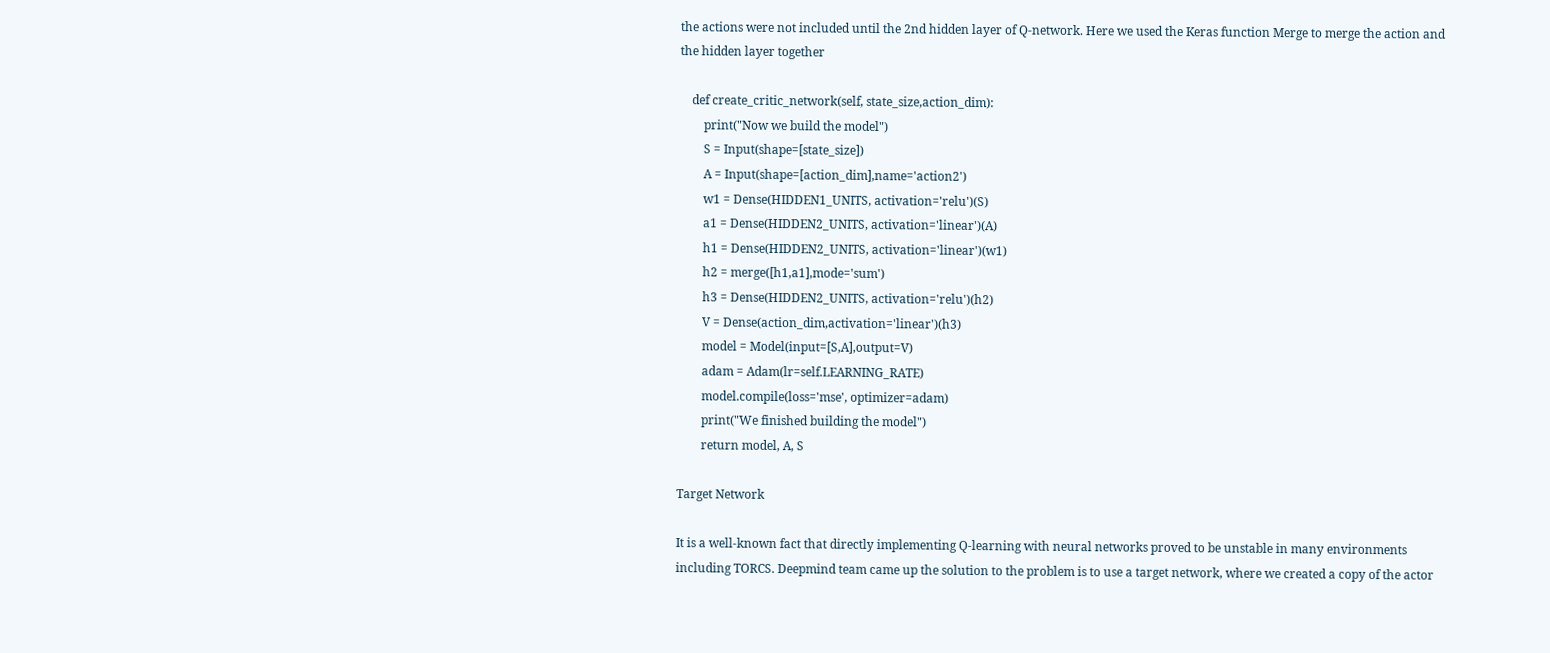the actions were not included until the 2nd hidden layer of Q-network. Here we used the Keras function Merge to merge the action and the hidden layer together

    def create_critic_network(self, state_size,action_dim):
        print("Now we build the model")
        S = Input(shape=[state_size])
        A = Input(shape=[action_dim],name='action2')
        w1 = Dense(HIDDEN1_UNITS, activation='relu')(S)
        a1 = Dense(HIDDEN2_UNITS, activation='linear')(A)
        h1 = Dense(HIDDEN2_UNITS, activation='linear')(w1)
        h2 = merge([h1,a1],mode='sum')
        h3 = Dense(HIDDEN2_UNITS, activation='relu')(h2)
        V = Dense(action_dim,activation='linear')(h3)
        model = Model(input=[S,A],output=V)
        adam = Adam(lr=self.LEARNING_RATE)
        model.compile(loss='mse', optimizer=adam)
        print("We finished building the model")
        return model, A, S

Target Network

It is a well-known fact that directly implementing Q-learning with neural networks proved to be unstable in many environments including TORCS. Deepmind team came up the solution to the problem is to use a target network, where we created a copy of the actor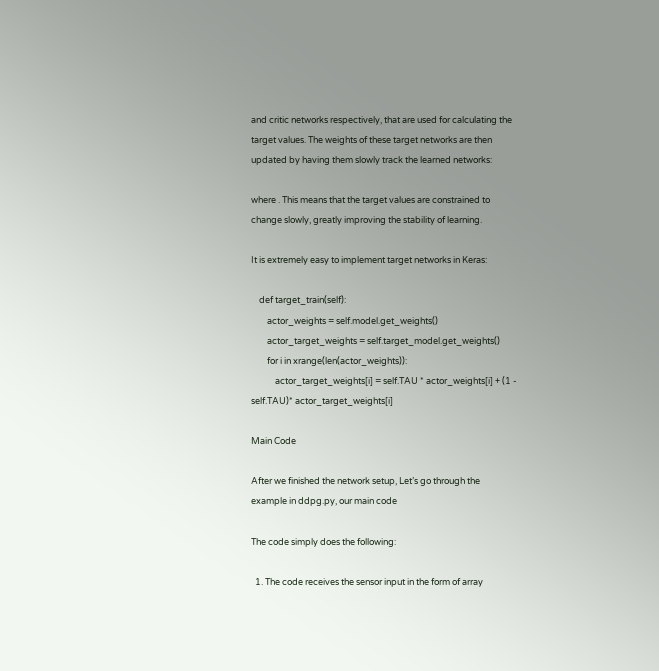and critic networks respectively, that are used for calculating the target values. The weights of these target networks are then updated by having them slowly track the learned networks:

where . This means that the target values are constrained to change slowly, greatly improving the stability of learning.

It is extremely easy to implement target networks in Keras:

    def target_train(self):
        actor_weights = self.model.get_weights()
        actor_target_weights = self.target_model.get_weights()
        for i in xrange(len(actor_weights)):
            actor_target_weights[i] = self.TAU * actor_weights[i] + (1 - self.TAU)* actor_target_weights[i]

Main Code

After we finished the network setup, Let’s go through the example in ddpg.py, our main code

The code simply does the following:

  1. The code receives the sensor input in the form of array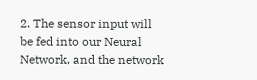2. The sensor input will be fed into our Neural Network, and the network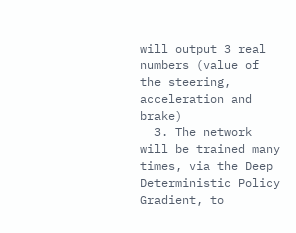will output 3 real numbers (value of the steering, acceleration and brake)
  3. The network will be trained many times, via the Deep Deterministic Policy Gradient, to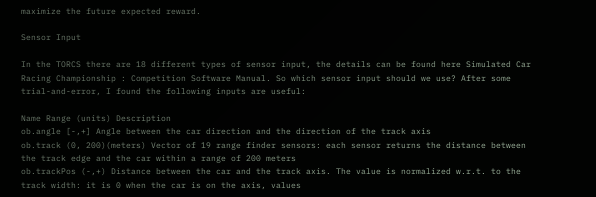maximize the future expected reward.

Sensor Input

In the TORCS there are 18 different types of sensor input, the details can be found here Simulated Car Racing Championship : Competition Software Manual. So which sensor input should we use? After some trial-and-error, I found the following inputs are useful:

Name Range (units) Description
ob.angle [-,+] Angle between the car direction and the direction of the track axis
ob.track (0, 200)(meters) Vector of 19 range finder sensors: each sensor returns the distance between the track edge and the car within a range of 200 meters
ob.trackPos (-,+) Distance between the car and the track axis. The value is normalized w.r.t. to the track width: it is 0 when the car is on the axis, values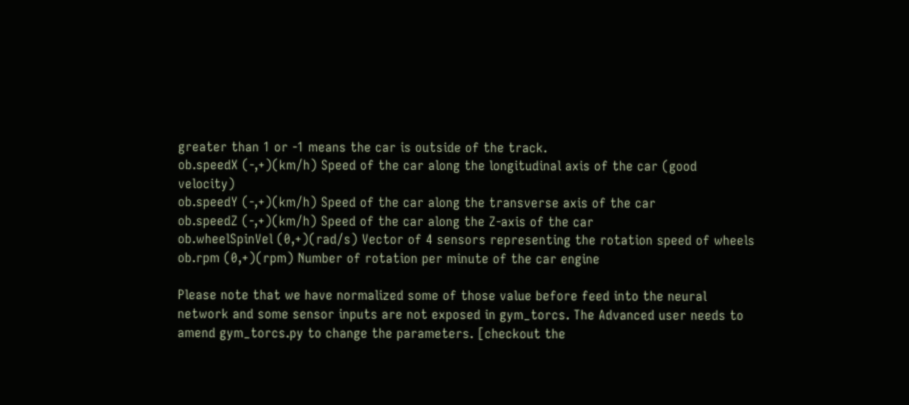greater than 1 or -1 means the car is outside of the track.
ob.speedX (-,+)(km/h) Speed of the car along the longitudinal axis of the car (good velocity)
ob.speedY (-,+)(km/h) Speed of the car along the transverse axis of the car
ob.speedZ (-,+)(km/h) Speed of the car along the Z-axis of the car
ob.wheelSpinVel (0,+)(rad/s) Vector of 4 sensors representing the rotation speed of wheels
ob.rpm (0,+)(rpm) Number of rotation per minute of the car engine

Please note that we have normalized some of those value before feed into the neural network and some sensor inputs are not exposed in gym_torcs. The Advanced user needs to amend gym_torcs.py to change the parameters. [checkout the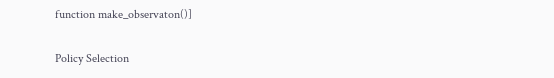function make_observaton()]

Policy Selection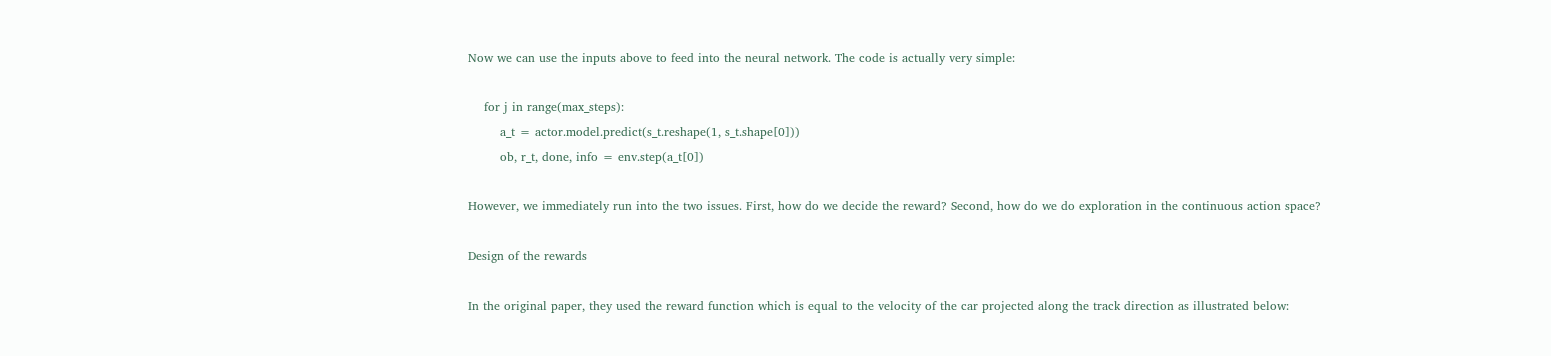Now we can use the inputs above to feed into the neural network. The code is actually very simple:

    for j in range(max_steps):
        a_t = actor.model.predict(s_t.reshape(1, s_t.shape[0]))
        ob, r_t, done, info = env.step(a_t[0])

However, we immediately run into the two issues. First, how do we decide the reward? Second, how do we do exploration in the continuous action space?

Design of the rewards

In the original paper, they used the reward function which is equal to the velocity of the car projected along the track direction as illustrated below: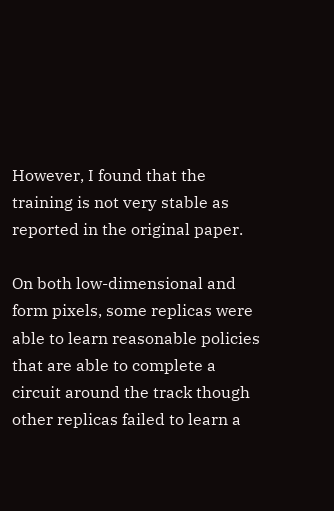However, I found that the training is not very stable as reported in the original paper.

On both low-dimensional and form pixels, some replicas were able to learn reasonable policies that are able to complete a circuit around the track though other replicas failed to learn a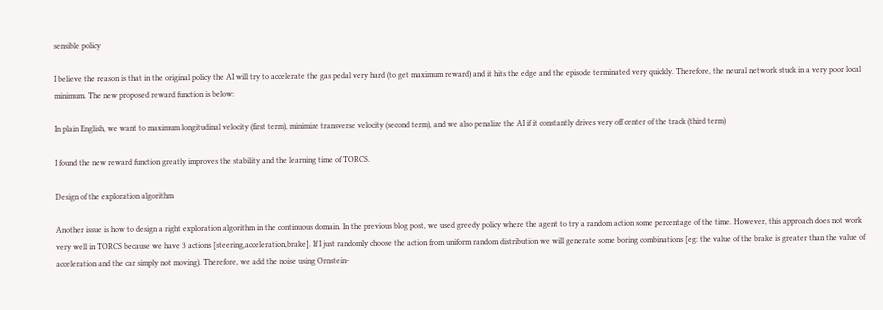sensible policy

I believe the reason is that in the original policy the AI will try to accelerate the gas pedal very hard (to get maximum reward) and it hits the edge and the episode terminated very quickly. Therefore, the neural network stuck in a very poor local minimum. The new proposed reward function is below:

In plain English, we want to maximum longitudinal velocity (first term), minimize transverse velocity (second term), and we also penalize the AI if it constantly drives very off center of the track (third term)

I found the new reward function greatly improves the stability and the learning time of TORCS.

Design of the exploration algorithm

Another issue is how to design a right exploration algorithm in the continuous domain. In the previous blog post, we used greedy policy where the agent to try a random action some percentage of the time. However, this approach does not work very well in TORCS because we have 3 actions [steering,acceleration,brake]. If I just randomly choose the action from uniform random distribution we will generate some boring combinations [eg: the value of the brake is greater than the value of acceleration and the car simply not moving). Therefore, we add the noise using Ornstein-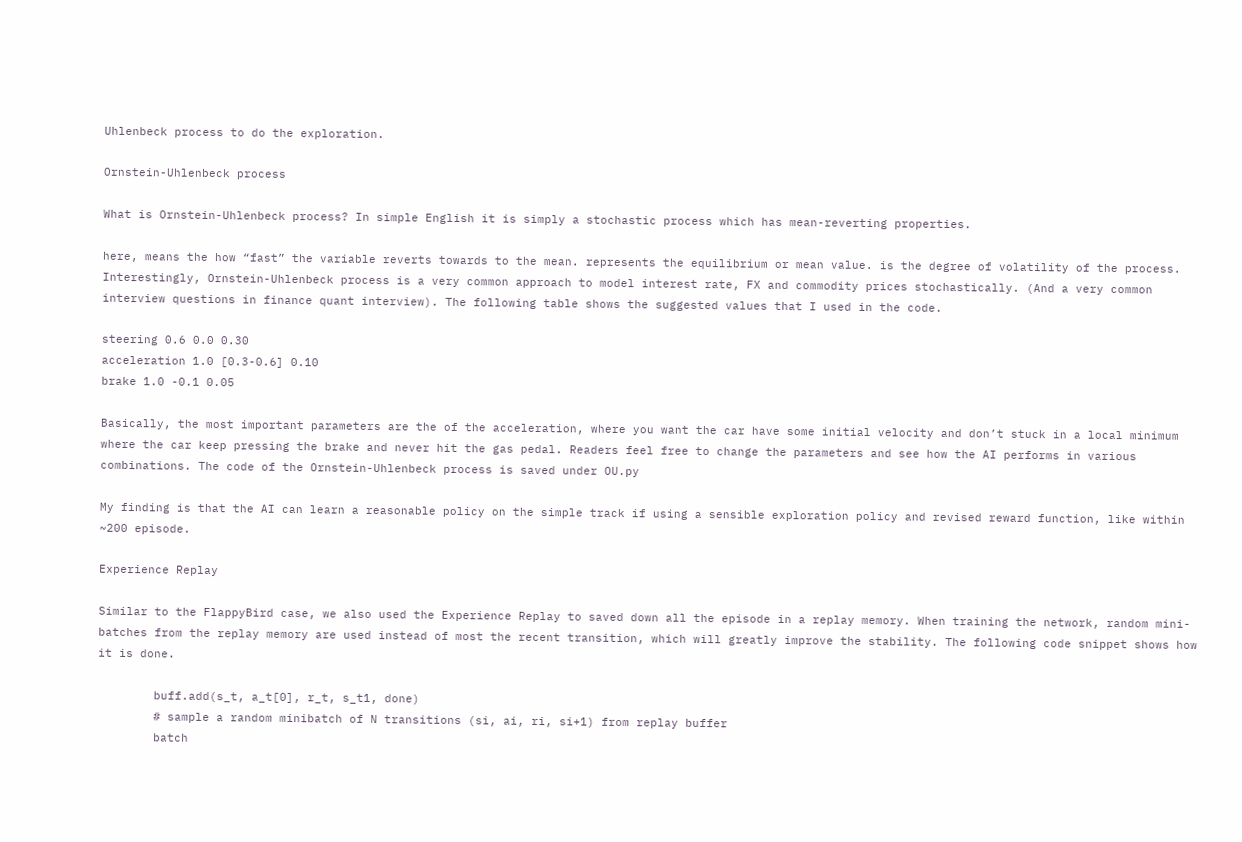Uhlenbeck process to do the exploration.

Ornstein-Uhlenbeck process

What is Ornstein-Uhlenbeck process? In simple English it is simply a stochastic process which has mean-reverting properties.

here, means the how “fast” the variable reverts towards to the mean. represents the equilibrium or mean value. is the degree of volatility of the process. Interestingly, Ornstein-Uhlenbeck process is a very common approach to model interest rate, FX and commodity prices stochastically. (And a very common interview questions in finance quant interview). The following table shows the suggested values that I used in the code.

steering 0.6 0.0 0.30
acceleration 1.0 [0.3-0.6] 0.10
brake 1.0 -0.1 0.05

Basically, the most important parameters are the of the acceleration, where you want the car have some initial velocity and don’t stuck in a local minimum where the car keep pressing the brake and never hit the gas pedal. Readers feel free to change the parameters and see how the AI performs in various combinations. The code of the Ornstein-Uhlenbeck process is saved under OU.py

My finding is that the AI can learn a reasonable policy on the simple track if using a sensible exploration policy and revised reward function, like within ~200 episode.

Experience Replay

Similar to the FlappyBird case, we also used the Experience Replay to saved down all the episode in a replay memory. When training the network, random mini-batches from the replay memory are used instead of most the recent transition, which will greatly improve the stability. The following code snippet shows how it is done.

        buff.add(s_t, a_t[0], r_t, s_t1, done)
        # sample a random minibatch of N transitions (si, ai, ri, si+1) from replay buffer
        batch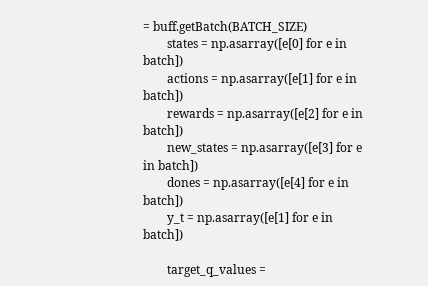= buff.getBatch(BATCH_SIZE)
        states = np.asarray([e[0] for e in batch])
        actions = np.asarray([e[1] for e in batch])
        rewards = np.asarray([e[2] for e in batch])
        new_states = np.asarray([e[3] for e in batch])
        dones = np.asarray([e[4] for e in batch])
        y_t = np.asarray([e[1] for e in batch])

        target_q_values =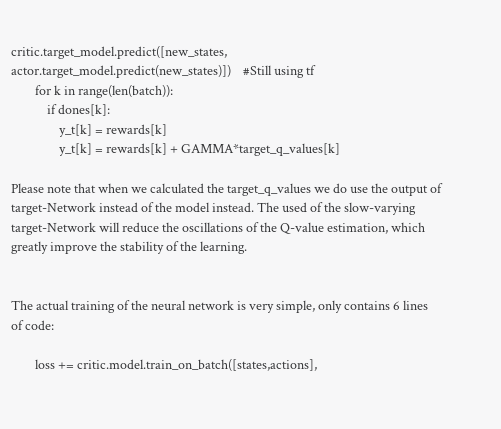critic.target_model.predict([new_states, actor.target_model.predict(new_states)])    #Still using tf
        for k in range(len(batch)):
            if dones[k]:
                y_t[k] = rewards[k]
                y_t[k] = rewards[k] + GAMMA*target_q_values[k]

Please note that when we calculated the target_q_values we do use the output of target-Network instead of the model instead. The used of the slow-varying target-Network will reduce the oscillations of the Q-value estimation, which greatly improve the stability of the learning.


The actual training of the neural network is very simple, only contains 6 lines of code:

        loss += critic.model.train_on_batch([states,actions],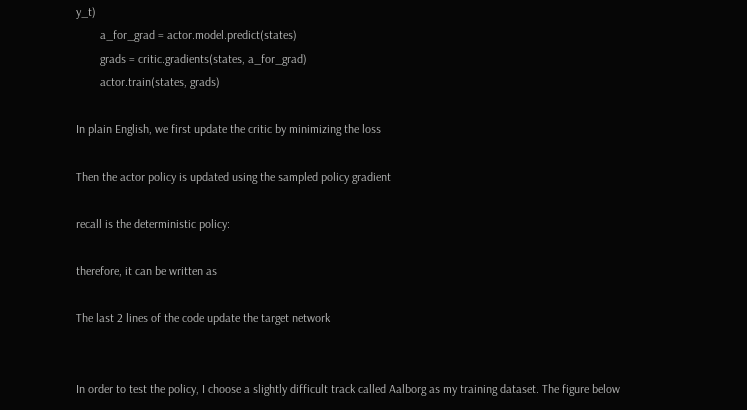y_t)
        a_for_grad = actor.model.predict(states)
        grads = critic.gradients(states, a_for_grad)
        actor.train(states, grads)

In plain English, we first update the critic by minimizing the loss

Then the actor policy is updated using the sampled policy gradient

recall is the deterministic policy:

therefore, it can be written as

The last 2 lines of the code update the target network


In order to test the policy, I choose a slightly difficult track called Aalborg as my training dataset. The figure below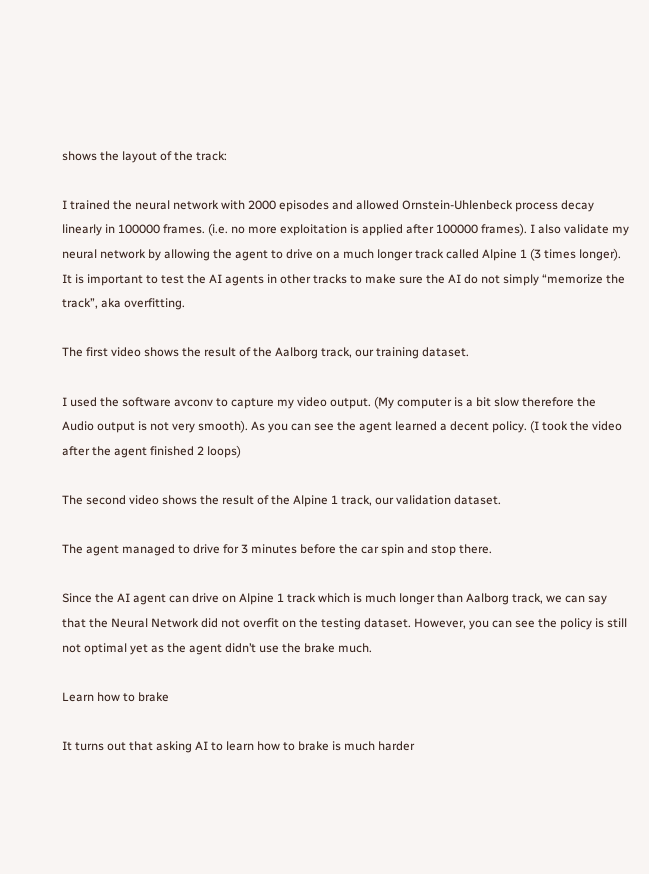shows the layout of the track:

I trained the neural network with 2000 episodes and allowed Ornstein-Uhlenbeck process decay linearly in 100000 frames. (i.e. no more exploitation is applied after 100000 frames). I also validate my neural network by allowing the agent to drive on a much longer track called Alpine 1 (3 times longer). It is important to test the AI agents in other tracks to make sure the AI do not simply “memorize the track”, aka overfitting.

The first video shows the result of the Aalborg track, our training dataset.

I used the software avconv to capture my video output. (My computer is a bit slow therefore the Audio output is not very smooth). As you can see the agent learned a decent policy. (I took the video after the agent finished 2 loops)

The second video shows the result of the Alpine 1 track, our validation dataset.

The agent managed to drive for 3 minutes before the car spin and stop there.

Since the AI agent can drive on Alpine 1 track which is much longer than Aalborg track, we can say that the Neural Network did not overfit on the testing dataset. However, you can see the policy is still not optimal yet as the agent didn’t use the brake much.

Learn how to brake

It turns out that asking AI to learn how to brake is much harder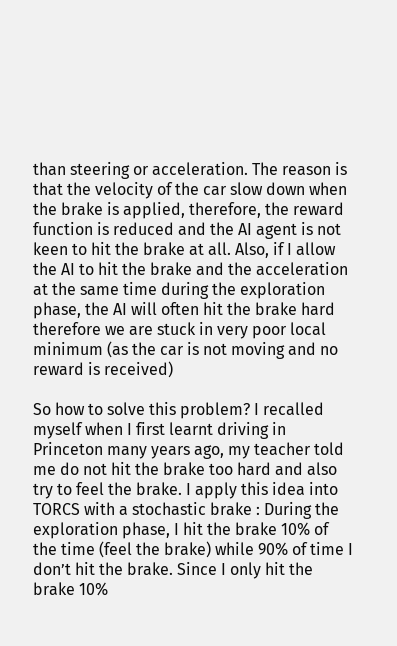than steering or acceleration. The reason is that the velocity of the car slow down when the brake is applied, therefore, the reward function is reduced and the AI agent is not keen to hit the brake at all. Also, if I allow the AI to hit the brake and the acceleration at the same time during the exploration phase, the AI will often hit the brake hard therefore we are stuck in very poor local minimum (as the car is not moving and no reward is received)

So how to solve this problem? I recalled myself when I first learnt driving in Princeton many years ago, my teacher told me do not hit the brake too hard and also try to feel the brake. I apply this idea into TORCS with a stochastic brake : During the exploration phase, I hit the brake 10% of the time (feel the brake) while 90% of time I don’t hit the brake. Since I only hit the brake 10%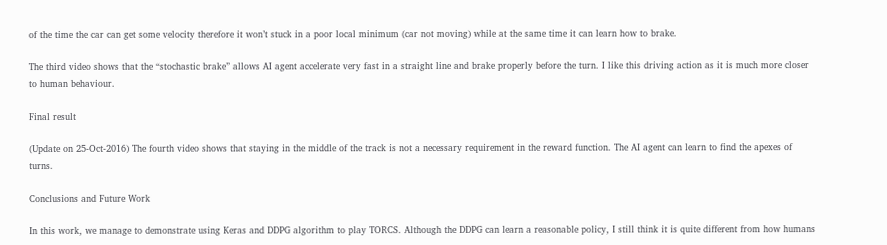of the time the car can get some velocity therefore it won’t stuck in a poor local minimum (car not moving) while at the same time it can learn how to brake.

The third video shows that the “stochastic brake” allows AI agent accelerate very fast in a straight line and brake properly before the turn. I like this driving action as it is much more closer to human behaviour.

Final result

(Update on 25-Oct-2016) The fourth video shows that staying in the middle of the track is not a necessary requirement in the reward function. The AI agent can learn to find the apexes of turns.

Conclusions and Future Work

In this work, we manage to demonstrate using Keras and DDPG algorithm to play TORCS. Although the DDPG can learn a reasonable policy, I still think it is quite different from how humans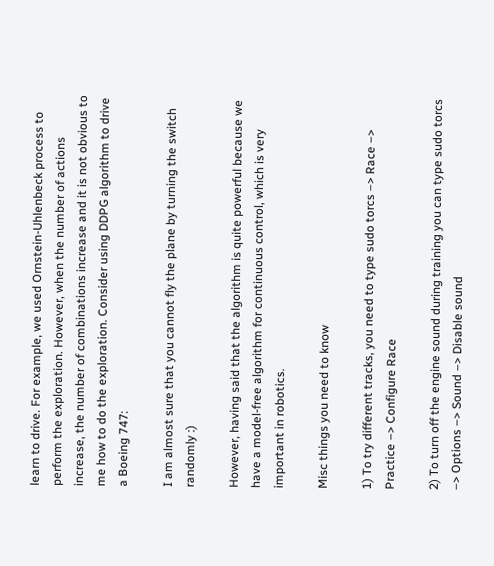learn to drive. For example, we used Ornstein-Uhlenbeck process to perform the exploration. However, when the number of actions increase, the number of combinations increase and it is not obvious to me how to do the exploration. Consider using DDPG algorithm to drive a Boeing 747:

I am almost sure that you cannot fly the plane by turning the switch randomly :)

However, having said that the algorithm is quite powerful because we have a model-free algorithm for continuous control, which is very important in robotics.

Misc things you need to know

1) To try different tracks, you need to type sudo torcs –> Race –> Practice –> Configure Race

2) To turn off the engine sound during training you can type sudo torcs –> Options –> Sound –> Disable sound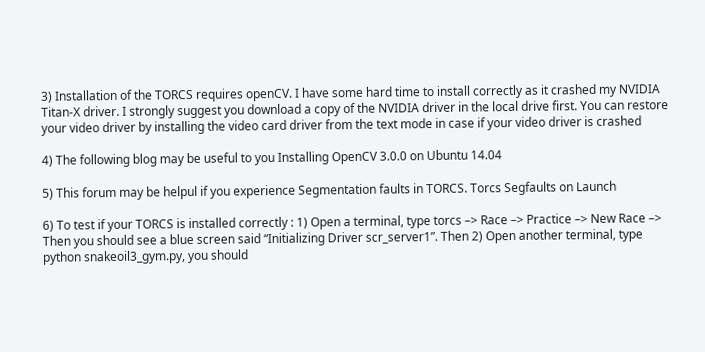3) Installation of the TORCS requires openCV. I have some hard time to install correctly as it crashed my NVIDIA Titan-X driver. I strongly suggest you download a copy of the NVIDIA driver in the local drive first. You can restore your video driver by installing the video card driver from the text mode in case if your video driver is crashed

4) The following blog may be useful to you Installing OpenCV 3.0.0 on Ubuntu 14.04

5) This forum may be helpul if you experience Segmentation faults in TORCS. Torcs Segfaults on Launch

6) To test if your TORCS is installed correctly : 1) Open a terminal, type torcs –> Race –> Practice –> New Race –> Then you should see a blue screen said “Initializing Driver scr_server1”. Then 2) Open another terminal, type python snakeoil3_gym.py, you should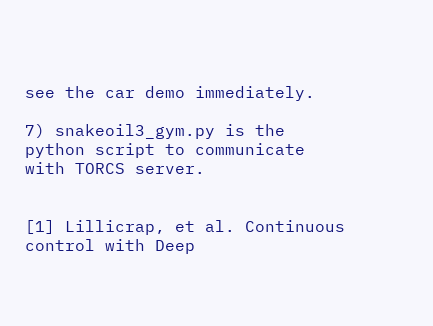see the car demo immediately.

7) snakeoil3_gym.py is the python script to communicate with TORCS server.


[1] Lillicrap, et al. Continuous control with Deep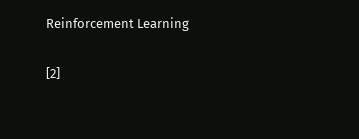Reinforcement Learning

[2]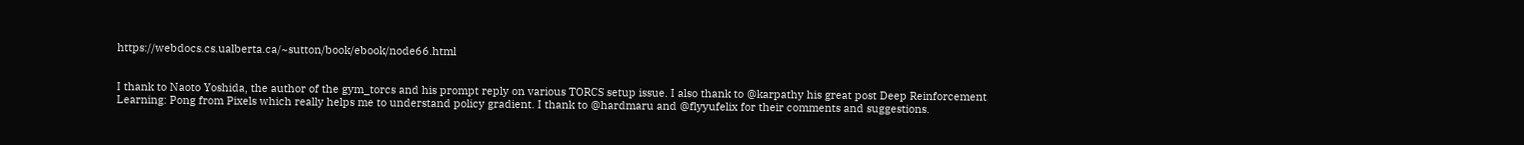https://webdocs.cs.ualberta.ca/~sutton/book/ebook/node66.html


I thank to Naoto Yoshida, the author of the gym_torcs and his prompt reply on various TORCS setup issue. I also thank to @karpathy his great post Deep Reinforcement Learning: Pong from Pixels which really helps me to understand policy gradient. I thank to @hardmaru and @flyyufelix for their comments and suggestions.